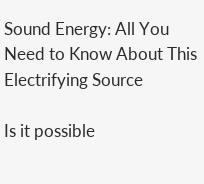Sound Energy: All You Need to Know About This Electrifying Source

Is it possible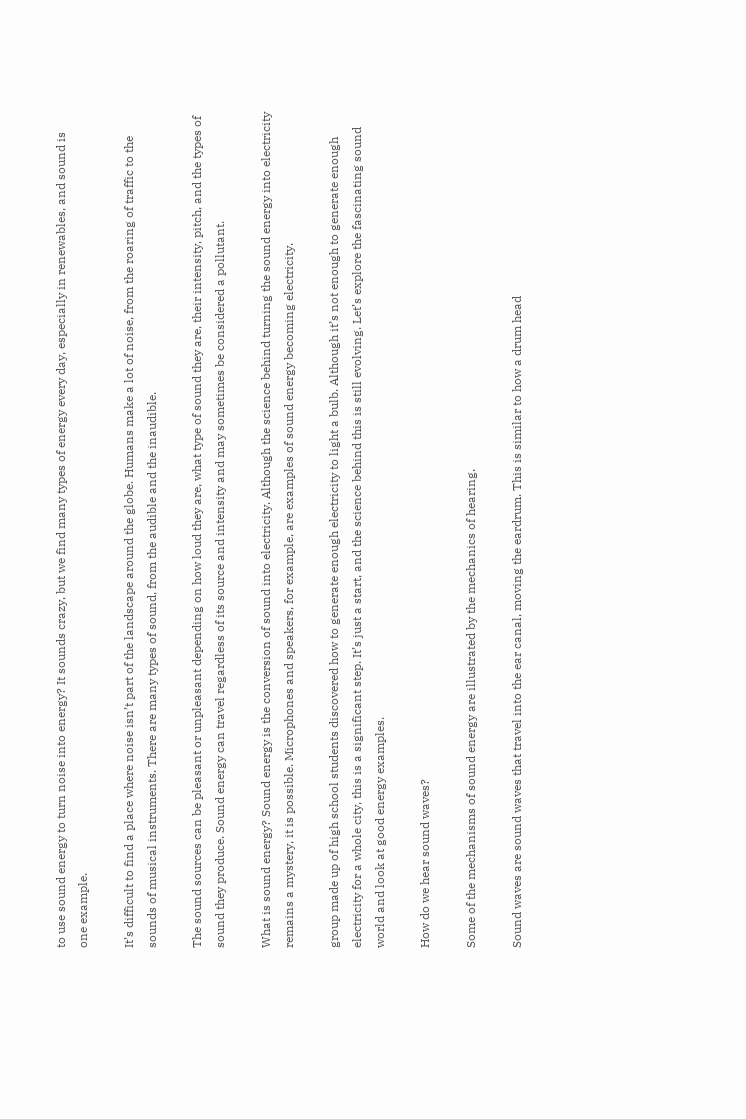to use sound energy to turn noise into energy? It sounds crazy, but we find many types of energy every day, especially in renewables, and sound is one example.

It’s difficult to find a place where noise isn’t part of the landscape around the globe. Humans make a lot of noise, from the roaring of traffic to the sounds of musical instruments. There are many types of sound, from the audible and the inaudible.

The sound sources can be pleasant or unpleasant depending on how loud they are, what type of sound they are, their intensity, pitch, and the types of sound they produce. Sound energy can travel regardless of its source and intensity and may sometimes be considered a pollutant.

What is sound energy? Sound energy is the conversion of sound into electricity. Although the science behind turning the sound energy into electricity remains a mystery, it is possible. Microphones and speakers, for example, are examples of sound energy becoming electricity.

group made up of high school students discovered how to generate enough electricity to light a bulb. Although it’s not enough to generate enough electricity for a whole city, this is a significant step. It’s just a start, and the science behind this is still evolving. Let’s explore the fascinating sound world and look at good energy examples.

How do we hear sound waves?

Some of the mechanisms of sound energy are illustrated by the mechanics of hearing.

Sound waves are sound waves that travel into the ear canal, moving the eardrum. This is similar to how a drum head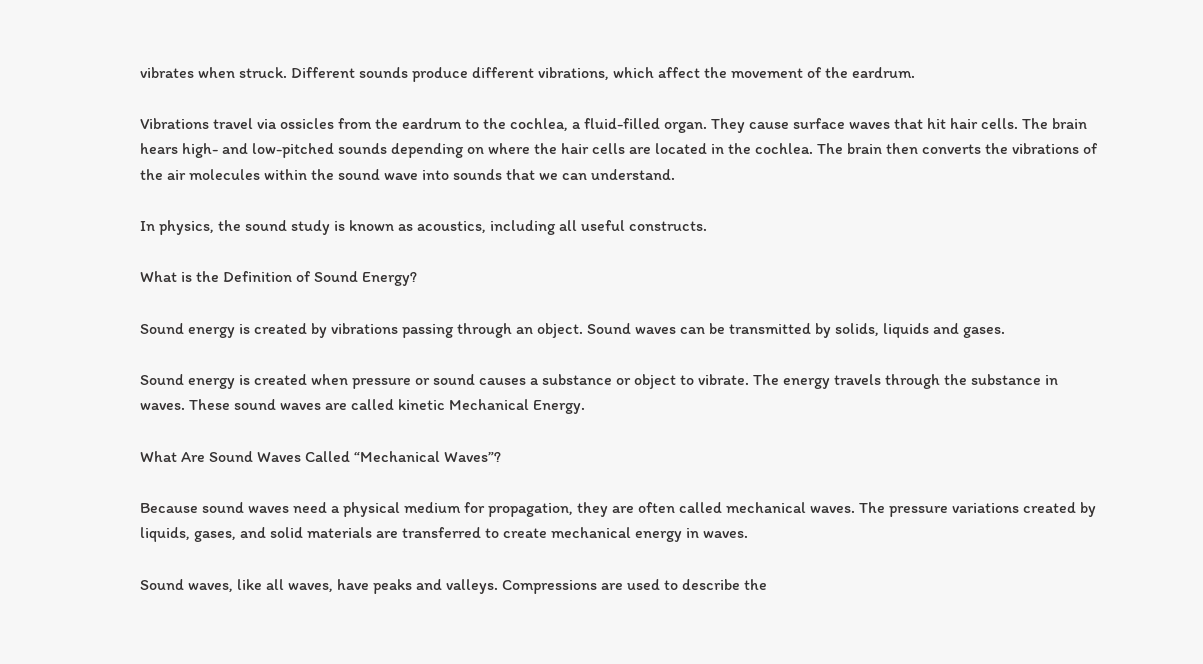vibrates when struck. Different sounds produce different vibrations, which affect the movement of the eardrum.

Vibrations travel via ossicles from the eardrum to the cochlea, a fluid-filled organ. They cause surface waves that hit hair cells. The brain hears high- and low-pitched sounds depending on where the hair cells are located in the cochlea. The brain then converts the vibrations of the air molecules within the sound wave into sounds that we can understand.

In physics, the sound study is known as acoustics, including all useful constructs.

What is the Definition of Sound Energy?

Sound energy is created by vibrations passing through an object. Sound waves can be transmitted by solids, liquids and gases.

Sound energy is created when pressure or sound causes a substance or object to vibrate. The energy travels through the substance in waves. These sound waves are called kinetic Mechanical Energy.

What Are Sound Waves Called “Mechanical Waves”?

Because sound waves need a physical medium for propagation, they are often called mechanical waves. The pressure variations created by liquids, gases, and solid materials are transferred to create mechanical energy in waves.

Sound waves, like all waves, have peaks and valleys. Compressions are used to describe the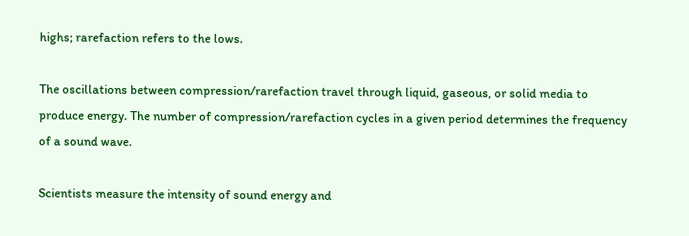highs; rarefaction refers to the lows.

The oscillations between compression/rarefaction travel through liquid, gaseous, or solid media to produce energy. The number of compression/rarefaction cycles in a given period determines the frequency of a sound wave.

Scientists measure the intensity of sound energy and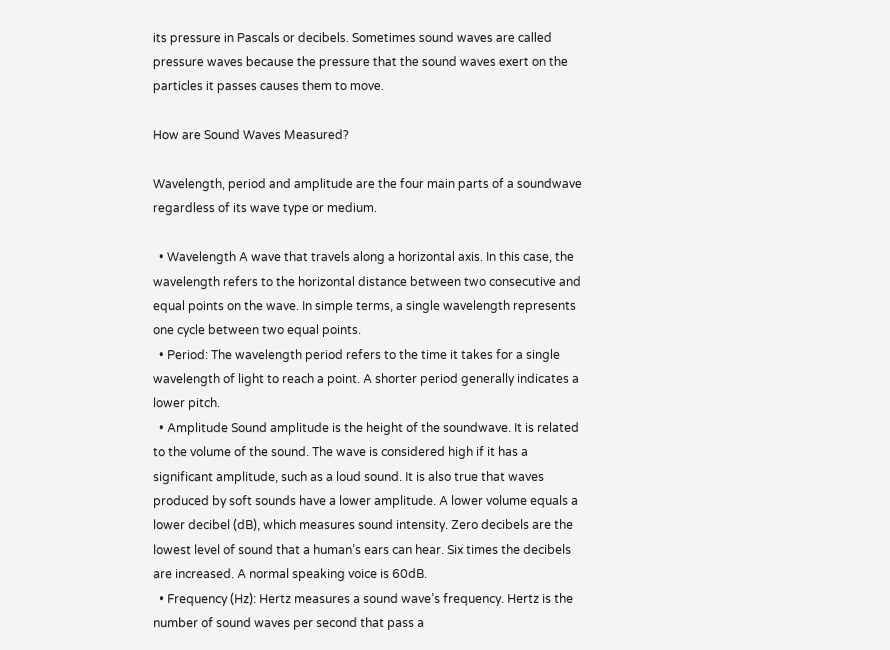its pressure in Pascals or decibels. Sometimes sound waves are called pressure waves because the pressure that the sound waves exert on the particles it passes causes them to move.

How are Sound Waves Measured?

Wavelength, period and amplitude are the four main parts of a soundwave regardless of its wave type or medium.

  • Wavelength A wave that travels along a horizontal axis. In this case, the wavelength refers to the horizontal distance between two consecutive and equal points on the wave. In simple terms, a single wavelength represents one cycle between two equal points.
  • Period: The wavelength period refers to the time it takes for a single wavelength of light to reach a point. A shorter period generally indicates a lower pitch.
  • Amplitude Sound amplitude is the height of the soundwave. It is related to the volume of the sound. The wave is considered high if it has a significant amplitude, such as a loud sound. It is also true that waves produced by soft sounds have a lower amplitude. A lower volume equals a lower decibel (dB), which measures sound intensity. Zero decibels are the lowest level of sound that a human’s ears can hear. Six times the decibels are increased. A normal speaking voice is 60dB.
  • Frequency (Hz): Hertz measures a sound wave’s frequency. Hertz is the number of sound waves per second that pass a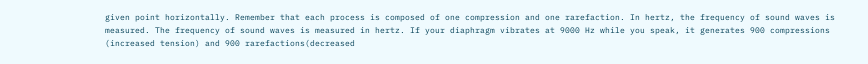given point horizontally. Remember that each process is composed of one compression and one rarefaction. In hertz, the frequency of sound waves is measured. The frequency of sound waves is measured in hertz. If your diaphragm vibrates at 9000 Hz while you speak, it generates 900 compressions (increased tension) and 900 rarefactions(decreased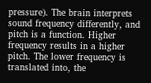pressure). The brain interprets sound frequency differently, and pitch is a function. Higher frequency results in a higher pitch. The lower frequency is translated into, the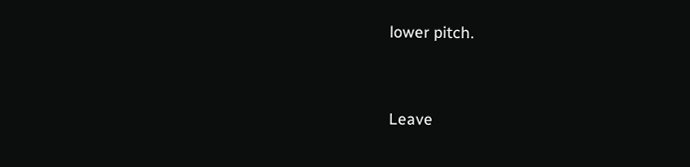lower pitch.


Leave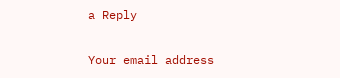a Reply

Your email address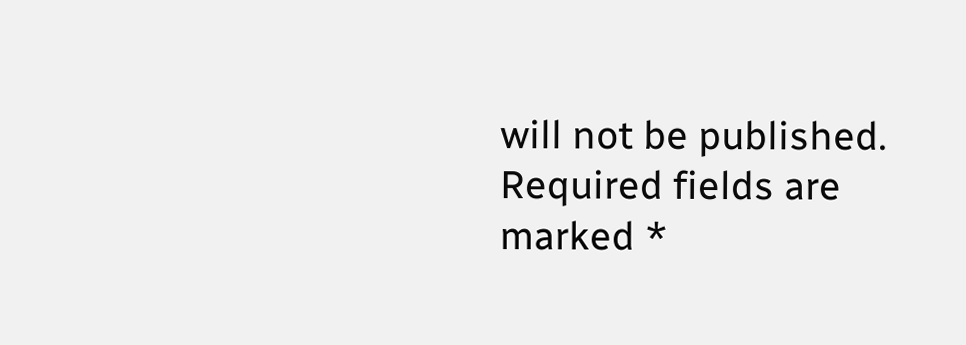will not be published. Required fields are marked *